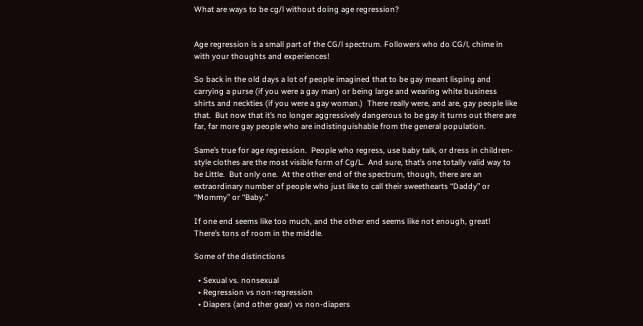What are ways to be cg/l without doing age regression?


Age regression is a small part of the CG/l spectrum. Followers who do CG/l, chime in with your thoughts and experiences!

So back in the old days a lot of people imagined that to be gay meant lisping and carrying a purse (if you were a gay man) or being large and wearing white business shirts and neckties (if you were a gay woman.)  There really were, and are, gay people like that.  But now that it’s no longer aggressively dangerous to be gay it turns out there are far, far more gay people who are indistinguishable from the general population.

Same’s true for age regression.  People who regress, use baby talk, or dress in children-style clothes are the most visible form of Cg/L.  And sure, that’s one totally valid way to be Little.  But only one.  At the other end of the spectrum, though, there are an extraordinary number of people who just like to call their sweethearts “Daddy” or “Mommy” or “Baby.”

If one end seems like too much, and the other end seems like not enough, great!  There’s tons of room in the middle.

Some of the distinctions

  • Sexual vs. nonsexual
  • Regression vs non-regression
  • Diapers (and other gear) vs non-diapers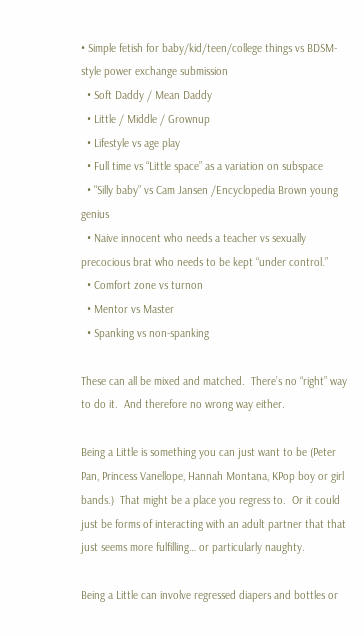• Simple fetish for baby/kid/teen/college things vs BDSM-style power exchange submission
  • Soft Daddy / Mean Daddy
  • Little / Middle / Grownup
  • Lifestyle vs age play
  • Full time vs “Little space” as a variation on subspace
  • "Silly baby” vs Cam Jansen /Encyclopedia Brown young genius
  • Naive innocent who needs a teacher vs sexually precocious brat who needs to be kept “under control.”
  • Comfort zone vs turnon
  • Mentor vs Master
  • Spanking vs non-spanking

These can all be mixed and matched.  There’s no “right” way to do it.  And therefore no wrong way either.

Being a Little is something you can just want to be (Peter Pan, Princess Vanellope, Hannah Montana, KPop boy or girl bands.)  That might be a place you regress to.  Or it could just be forms of interacting with an adult partner that that just seems more fulfilling… or particularly naughty.

Being a Little can involve regressed diapers and bottles or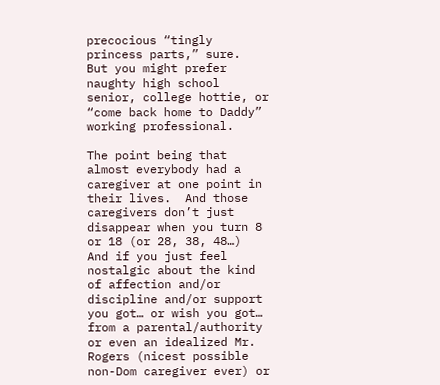precocious “tingly princess parts,” sure.  But you might prefer naughty high school senior, college hottie, or “come back home to Daddy” working professional.

The point being that almost everybody had a caregiver at one point in their lives.  And those caregivers don’t just disappear when you turn 8 or 18 (or 28, 38, 48…)  And if you just feel nostalgic about the kind of affection and/or discipline and/or support you got… or wish you got… from a parental/authority or even an idealized Mr. Rogers (nicest possible non-Dom caregiver ever) or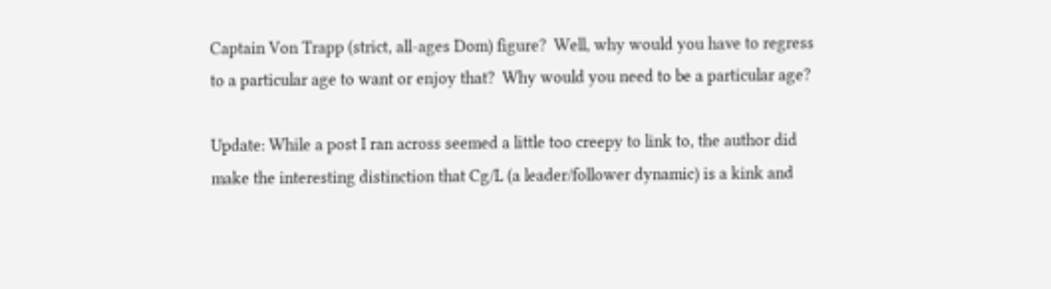Captain Von Trapp (strict, all-ages Dom) figure?  Well, why would you have to regress to a particular age to want or enjoy that?  Why would you need to be a particular age?

Update: While a post I ran across seemed a little too creepy to link to, the author did make the interesting distinction that Cg/L (a leader/follower dynamic) is a kink and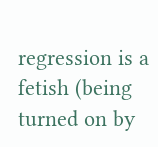regression is a fetish (being turned on by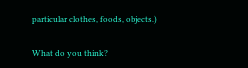particular clothes, foods, objects.)

What do you think?